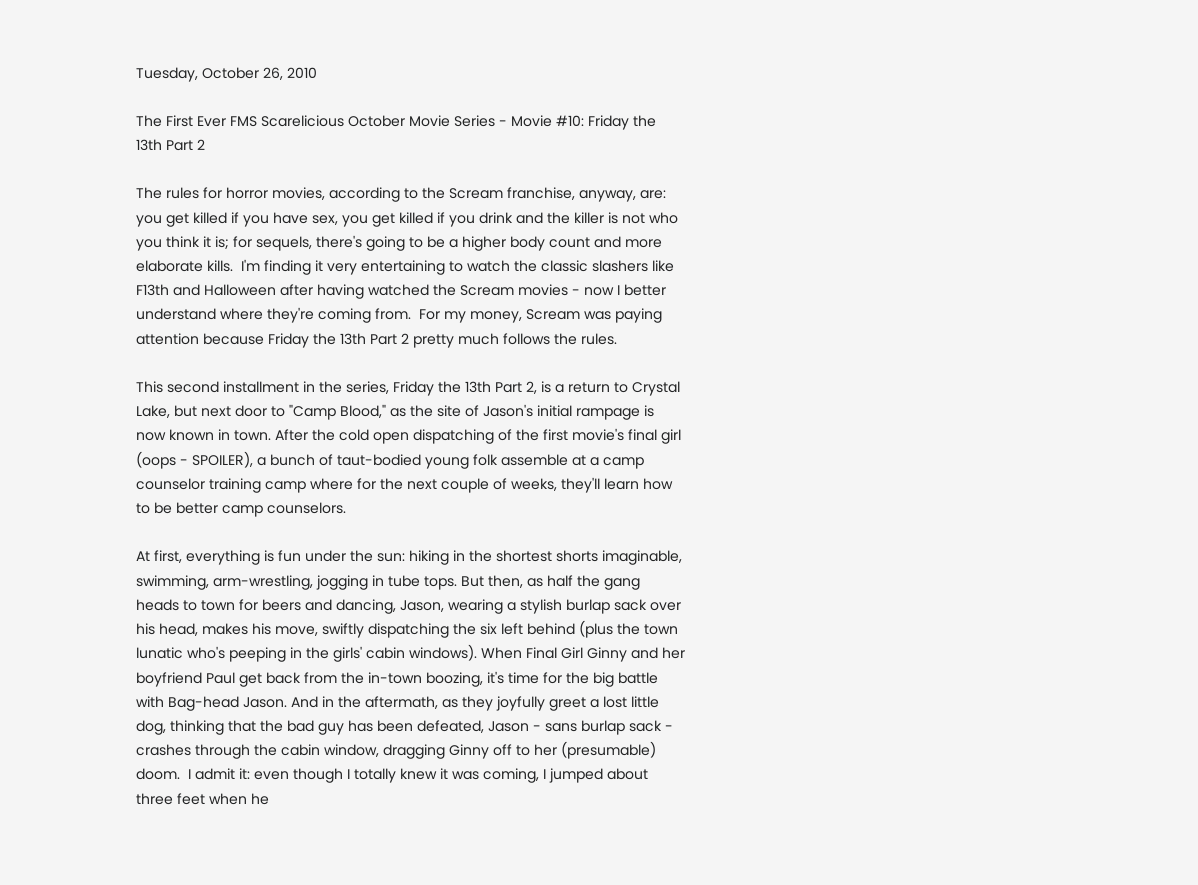Tuesday, October 26, 2010

The First Ever FMS Scarelicious October Movie Series - Movie #10: Friday the 13th Part 2

The rules for horror movies, according to the Scream franchise, anyway, are: you get killed if you have sex, you get killed if you drink and the killer is not who you think it is; for sequels, there's going to be a higher body count and more elaborate kills.  I'm finding it very entertaining to watch the classic slashers like F13th and Halloween after having watched the Scream movies - now I better understand where they're coming from.  For my money, Scream was paying attention because Friday the 13th Part 2 pretty much follows the rules.

This second installment in the series, Friday the 13th Part 2, is a return to Crystal Lake, but next door to "Camp Blood," as the site of Jason's initial rampage is now known in town. After the cold open dispatching of the first movie's final girl (oops - SPOILER), a bunch of taut-bodied young folk assemble at a camp counselor training camp where for the next couple of weeks, they'll learn how to be better camp counselors.

At first, everything is fun under the sun: hiking in the shortest shorts imaginable, swimming, arm-wrestling, jogging in tube tops. But then, as half the gang heads to town for beers and dancing, Jason, wearing a stylish burlap sack over his head, makes his move, swiftly dispatching the six left behind (plus the town lunatic who's peeping in the girls' cabin windows). When Final Girl Ginny and her boyfriend Paul get back from the in-town boozing, it's time for the big battle with Bag-head Jason. And in the aftermath, as they joyfully greet a lost little dog, thinking that the bad guy has been defeated, Jason - sans burlap sack - crashes through the cabin window, dragging Ginny off to her (presumable) doom.  I admit it: even though I totally knew it was coming, I jumped about three feet when he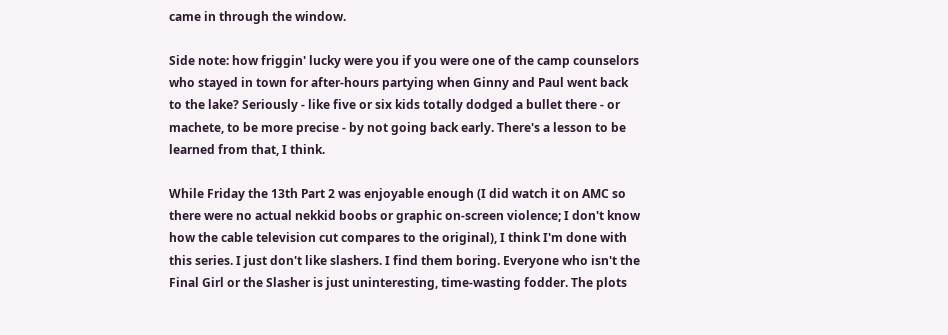came in through the window.

Side note: how friggin' lucky were you if you were one of the camp counselors who stayed in town for after-hours partying when Ginny and Paul went back to the lake? Seriously - like five or six kids totally dodged a bullet there - or machete, to be more precise - by not going back early. There's a lesson to be learned from that, I think.

While Friday the 13th Part 2 was enjoyable enough (I did watch it on AMC so there were no actual nekkid boobs or graphic on-screen violence; I don't know how the cable television cut compares to the original), I think I'm done with this series. I just don't like slashers. I find them boring. Everyone who isn't the Final Girl or the Slasher is just uninteresting, time-wasting fodder. The plots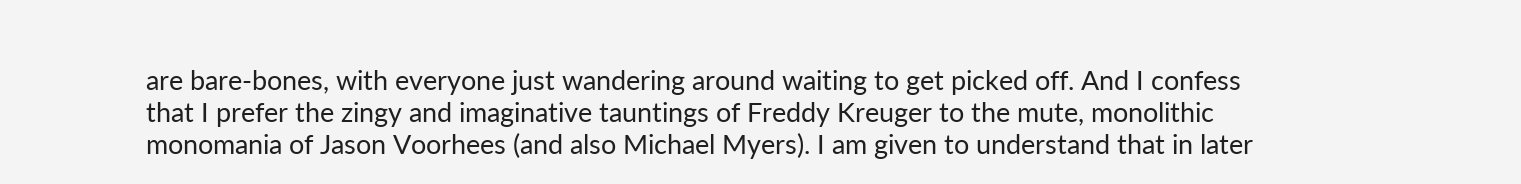are bare-bones, with everyone just wandering around waiting to get picked off. And I confess that I prefer the zingy and imaginative tauntings of Freddy Kreuger to the mute, monolithic monomania of Jason Voorhees (and also Michael Myers). I am given to understand that in later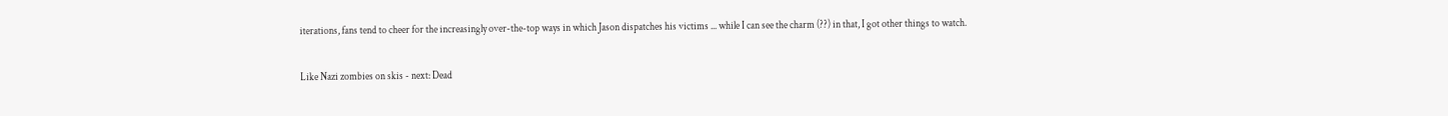iterations, fans tend to cheer for the increasingly over-the-top ways in which Jason dispatches his victims ... while I can see the charm (??) in that, I got other things to watch.

Like Nazi zombies on skis - next: Dead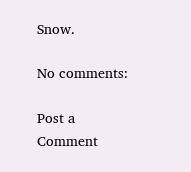Snow.

No comments:

Post a Comment